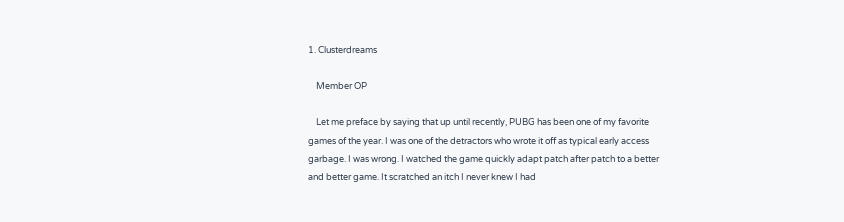1. Clusterdreams

    Member OP

    Let me preface by saying that up until recently, PUBG has been one of my favorite games of the year. I was one of the detractors who wrote it off as typical early access garbage. I was wrong. I watched the game quickly adapt patch after patch to a better and better game. It scratched an itch I never knew I had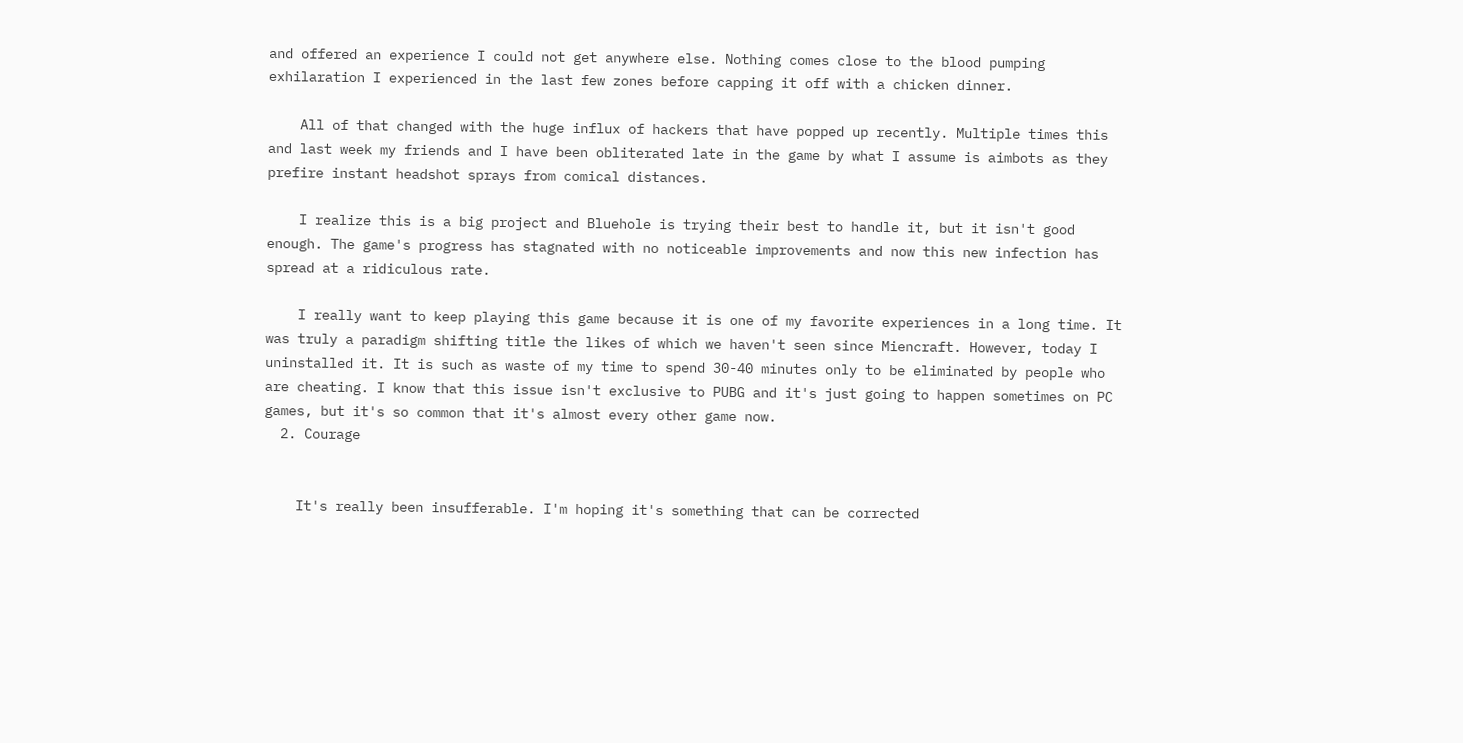and offered an experience I could not get anywhere else. Nothing comes close to the blood pumping exhilaration I experienced in the last few zones before capping it off with a chicken dinner.

    All of that changed with the huge influx of hackers that have popped up recently. Multiple times this and last week my friends and I have been obliterated late in the game by what I assume is aimbots as they prefire instant headshot sprays from comical distances.

    I realize this is a big project and Bluehole is trying their best to handle it, but it isn't good enough. The game's progress has stagnated with no noticeable improvements and now this new infection has spread at a ridiculous rate.

    I really want to keep playing this game because it is one of my favorite experiences in a long time. It was truly a paradigm shifting title the likes of which we haven't seen since Miencraft. However, today I uninstalled it. It is such as waste of my time to spend 30-40 minutes only to be eliminated by people who are cheating. I know that this issue isn't exclusive to PUBG and it's just going to happen sometimes on PC games, but it's so common that it's almost every other game now.
  2. Courage


    It's really been insufferable. I'm hoping it's something that can be corrected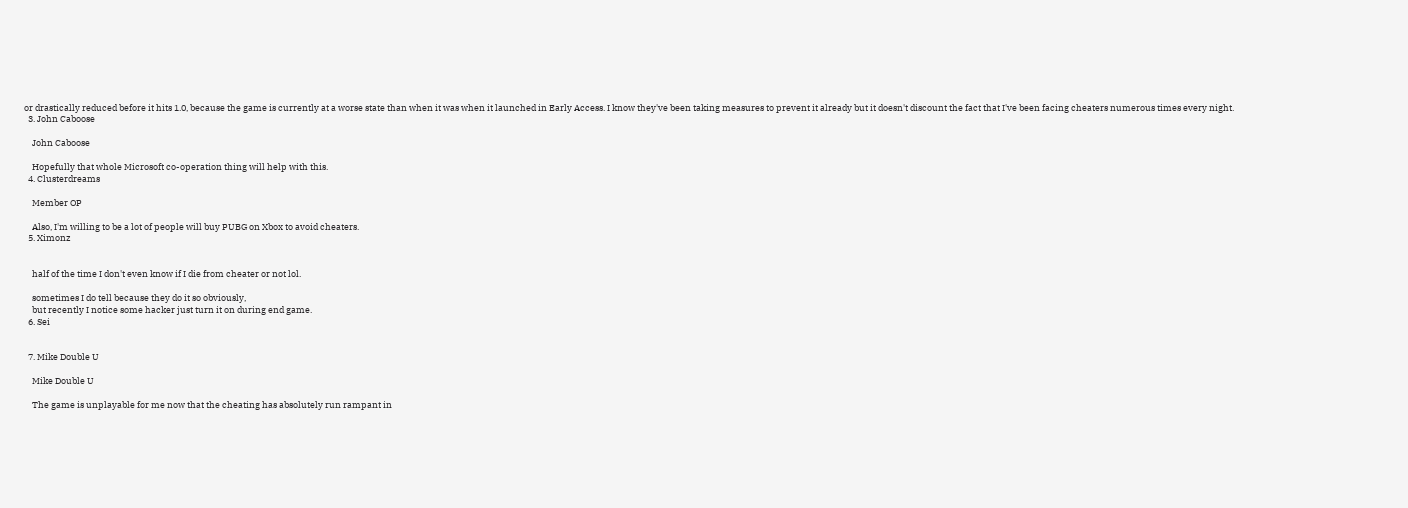or drastically reduced before it hits 1.0, because the game is currently at a worse state than when it was when it launched in Early Access. I know they've been taking measures to prevent it already but it doesn't discount the fact that I've been facing cheaters numerous times every night.
  3. John Caboose

    John Caboose

    Hopefully that whole Microsoft co-operation thing will help with this.
  4. Clusterdreams

    Member OP

    Also, I'm willing to be a lot of people will buy PUBG on Xbox to avoid cheaters.
  5. Ximonz


    half of the time I don't even know if I die from cheater or not lol.

    sometimes I do tell because they do it so obviously,
    but recently I notice some hacker just turn it on during end game.
  6. Sei


  7. Mike Double U

    Mike Double U

    The game is unplayable for me now that the cheating has absolutely run rampant in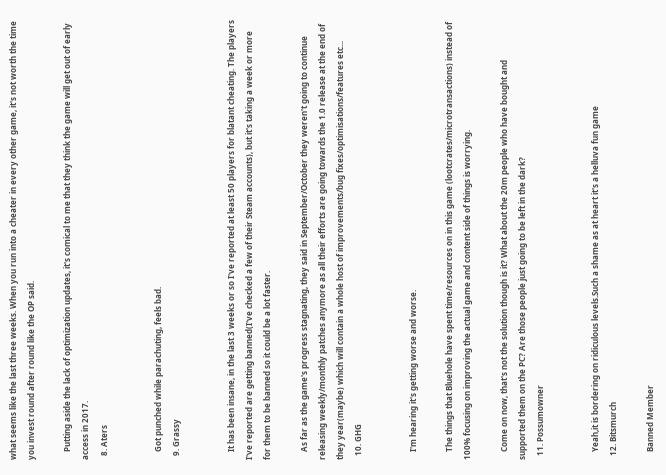what seems like the last three weeks. When you run into a cheater in every other game, it's not worth the time you invest round after round like the OP said.

    Putting aside the lack of optimization updates, it's comical to me that they think the game will get out of early access in 2017.
  8. Aters


    Got punched while parachuting, feels bad.
  9. Grassy


    It has been insane, in the last 3 weeks or so I've reported at least 50 players for blatant cheating. The players I've reported are getting banned(I've checked a few of their Steam accounts), but it's taking a week or more for them to be banned so it could be a lot faster.

    As far as the game's progress stagnating, they said in September/October they weren't going to continue releasing weekly/monthly patches anymore as all their efforts are going towards the 1.0 release at the end of they year(maybe) which will contain a whole host of improvements/bug fixes/optimisations/features etc...
  10. GHG


    I'm hearing it's getting worse and worse.

    The things that Bluehole have spent time/resources on in this game (lootcrates/microtransactions) instead of 100% focusing on improving the actual game and content side of things is worrying.

    Come on now, that's not the solution though is it? What about the 20m people who have bought and supported them on the PC? Are those people just going to be left in the dark?
  11. Possumowner


    Yeah,it is bordering on ridiculous levels.Such a shame as at heart it's a helluva fun game
  12. Bitsmurch

    Banned Member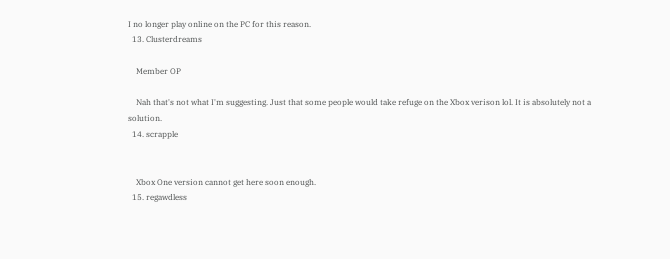I no longer play online on the PC for this reason.
  13. Clusterdreams

    Member OP

    Nah that's not what I'm suggesting. Just that some people would take refuge on the Xbox verison lol. It is absolutely not a solution.
  14. scrapple


    Xbox One version cannot get here soon enough.
  15. regawdless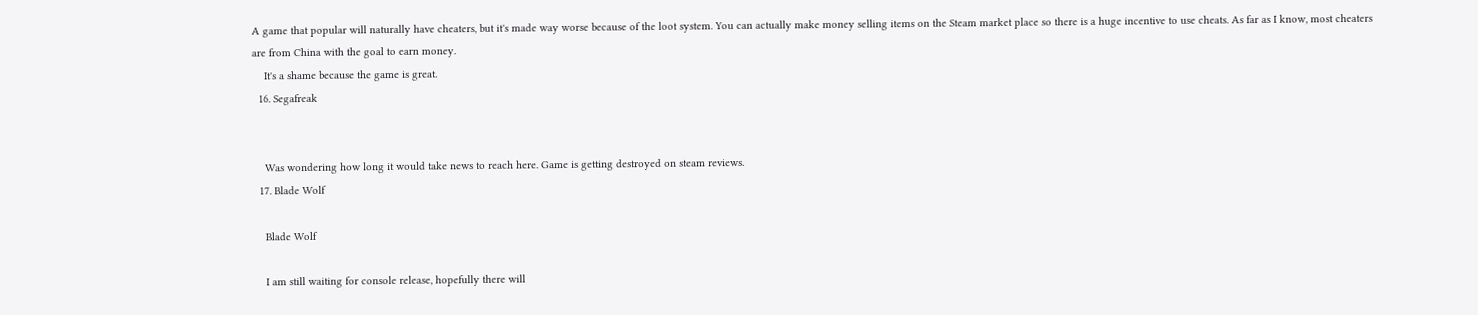A game that popular will naturally have cheaters, but it's made way worse because of the loot system. You can actually make money selling items on the Steam market place so there is a huge incentive to use cheats. As far as I know, most cheaters are from China with the goal to earn money.
    It's a shame because the game is great.
  16. Segafreak


    Was wondering how long it would take news to reach here. Game is getting destroyed on steam reviews.
  17. Blade Wolf

    Blade Wolf

    I am still waiting for console release, hopefully there will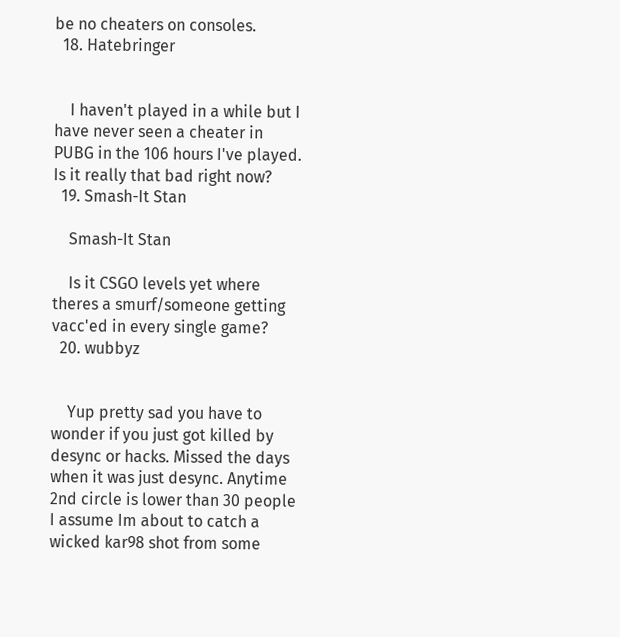be no cheaters on consoles.
  18. Hatebringer


    I haven't played in a while but I have never seen a cheater in PUBG in the 106 hours I've played. Is it really that bad right now?
  19. Smash-It Stan

    Smash-It Stan

    Is it CSGO levels yet where theres a smurf/someone getting vacc'ed in every single game?
  20. wubbyz


    Yup pretty sad you have to wonder if you just got killed by desync or hacks. Missed the days when it was just desync. Anytime 2nd circle is lower than 30 people I assume Im about to catch a wicked kar98 shot from some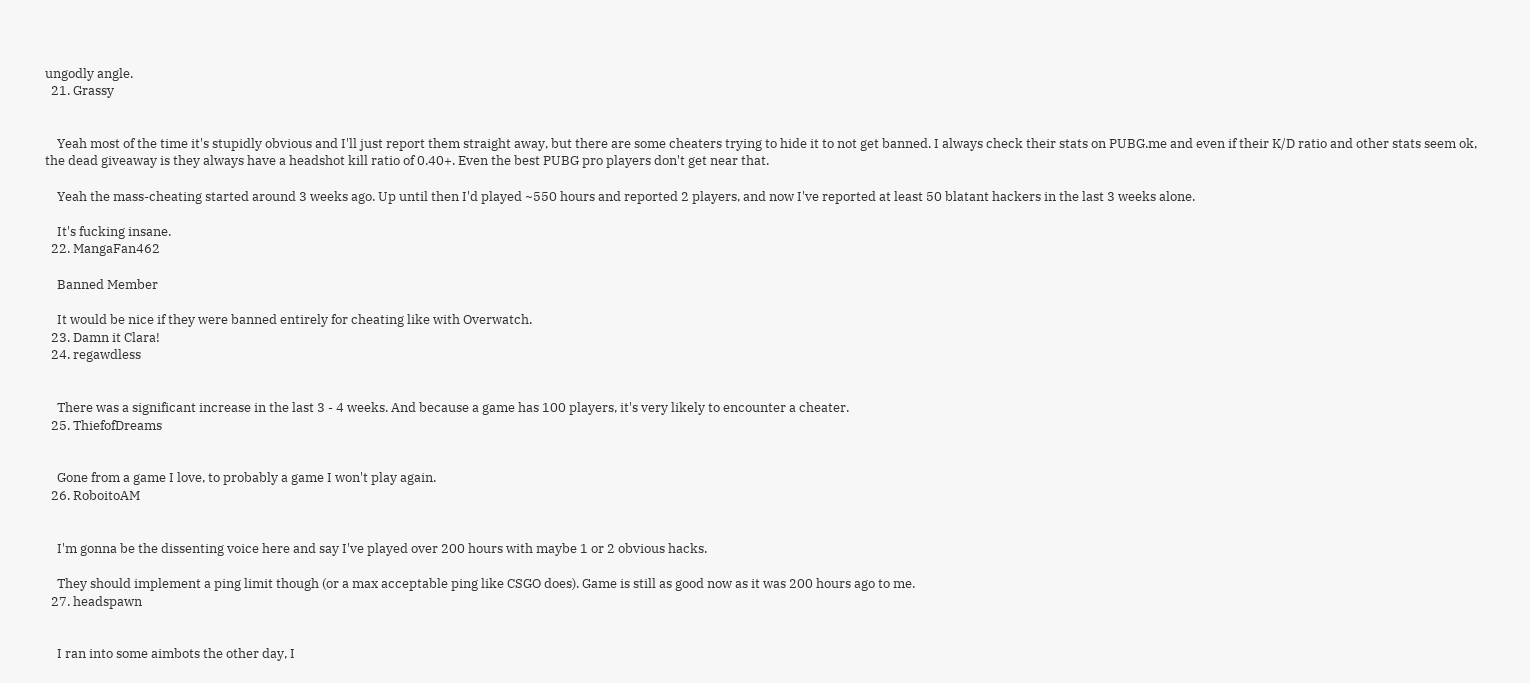ungodly angle.
  21. Grassy


    Yeah most of the time it's stupidly obvious and I'll just report them straight away, but there are some cheaters trying to hide it to not get banned. I always check their stats on PUBG.me and even if their K/D ratio and other stats seem ok, the dead giveaway is they always have a headshot kill ratio of 0.40+. Even the best PUBG pro players don't get near that.

    Yeah the mass-cheating started around 3 weeks ago. Up until then I'd played ~550 hours and reported 2 players, and now I've reported at least 50 blatant hackers in the last 3 weeks alone.

    It's fucking insane.
  22. MangaFan462

    Banned Member

    It would be nice if they were banned entirely for cheating like with Overwatch.
  23. Damn it Clara!
  24. regawdless


    There was a significant increase in the last 3 - 4 weeks. And because a game has 100 players, it's very likely to encounter a cheater.
  25. ThiefofDreams


    Gone from a game I love, to probably a game I won't play again.
  26. RoboitoAM


    I'm gonna be the dissenting voice here and say I've played over 200 hours with maybe 1 or 2 obvious hacks.

    They should implement a ping limit though (or a max acceptable ping like CSGO does). Game is still as good now as it was 200 hours ago to me.
  27. headspawn


    I ran into some aimbots the other day, I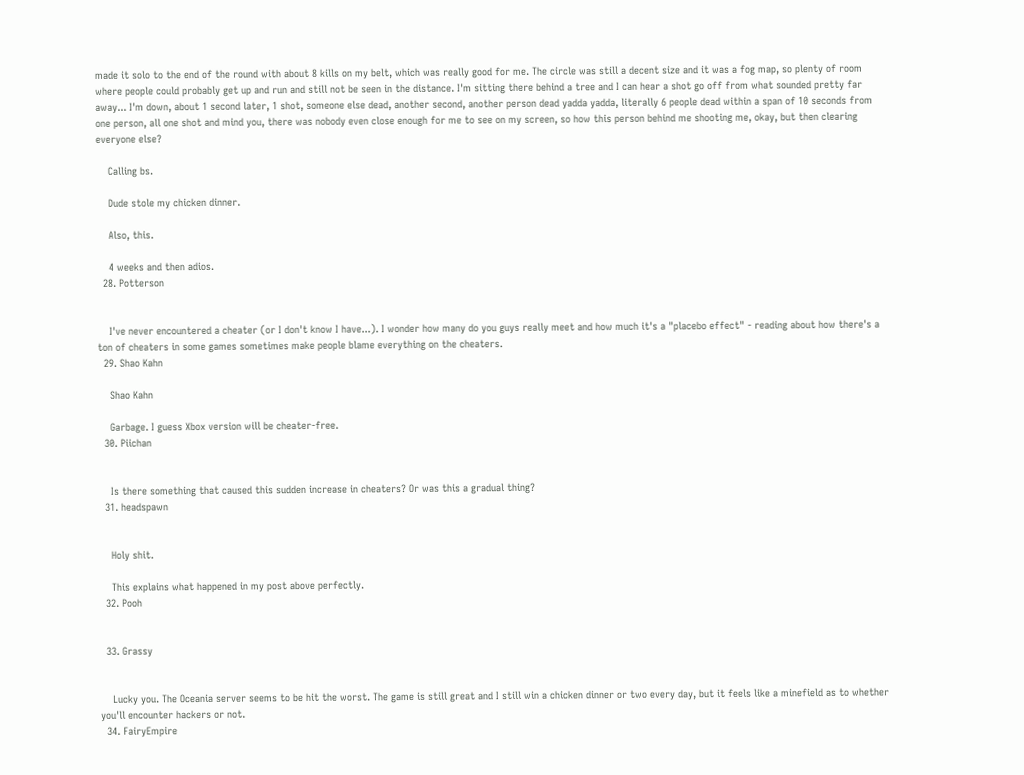made it solo to the end of the round with about 8 kills on my belt, which was really good for me. The circle was still a decent size and it was a fog map, so plenty of room where people could probably get up and run and still not be seen in the distance. I'm sitting there behind a tree and I can hear a shot go off from what sounded pretty far away... I'm down, about 1 second later, 1 shot, someone else dead, another second, another person dead yadda yadda, literally 6 people dead within a span of 10 seconds from one person, all one shot and mind you, there was nobody even close enough for me to see on my screen, so how this person behind me shooting me, okay, but then clearing everyone else?

    Calling bs.

    Dude stole my chicken dinner.

    Also, this.

    4 weeks and then adios.
  28. Potterson


    I've never encountered a cheater (or I don't know I have...). I wonder how many do you guys really meet and how much it's a "placebo effect" - reading about how there's a ton of cheaters in some games sometimes make people blame everything on the cheaters.
  29. Shao Kahn

    Shao Kahn

    Garbage. I guess Xbox version will be cheater-free.
  30. Piichan


    Is there something that caused this sudden increase in cheaters? Or was this a gradual thing?
  31. headspawn


    Holy shit.

    This explains what happened in my post above perfectly.
  32. Pooh


  33. Grassy


    Lucky you. The Oceania server seems to be hit the worst. The game is still great and I still win a chicken dinner or two every day, but it feels like a minefield as to whether you'll encounter hackers or not.
  34. FairyEmpire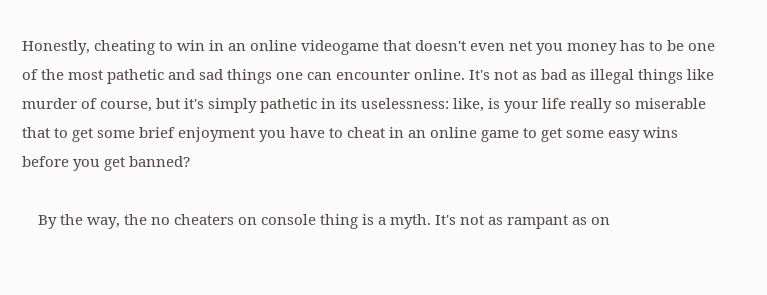Honestly, cheating to win in an online videogame that doesn't even net you money has to be one of the most pathetic and sad things one can encounter online. It's not as bad as illegal things like murder of course, but it's simply pathetic in its uselessness: like, is your life really so miserable that to get some brief enjoyment you have to cheat in an online game to get some easy wins before you get banned?

    By the way, the no cheaters on console thing is a myth. It's not as rampant as on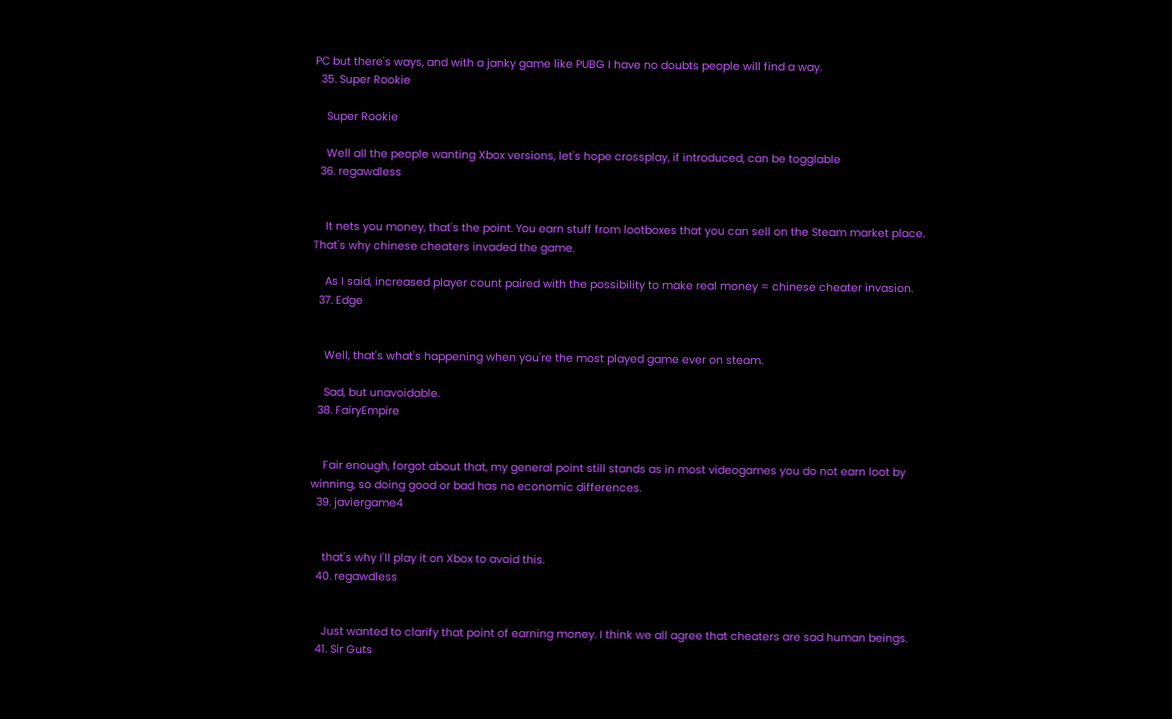PC but there's ways, and with a janky game like PUBG I have no doubts people will find a way.
  35. Super Rookie

    Super Rookie

    Well all the people wanting Xbox versions, let's hope crossplay, if introduced, can be togglable
  36. regawdless


    It nets you money, that's the point. You earn stuff from lootboxes that you can sell on the Steam market place. That's why chinese cheaters invaded the game.

    As I said, increased player count paired with the possibility to make real money = chinese cheater invasion.
  37. Edge


    Well, that's what's happening when you're the most played game ever on steam.

    Sad, but unavoidable.
  38. FairyEmpire


    Fair enough, forgot about that, my general point still stands as in most videogames you do not earn loot by winning, so doing good or bad has no economic differences.
  39. javiergame4


    that's why I'll play it on Xbox to avoid this.
  40. regawdless


    Just wanted to clarify that point of earning money. I think we all agree that cheaters are sad human beings.
  41. Sir Guts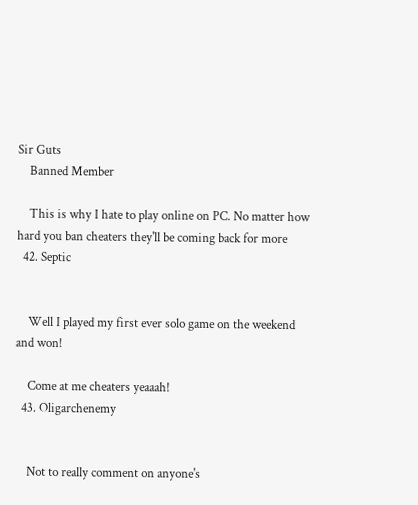Sir Guts
    Banned Member

    This is why I hate to play online on PC. No matter how hard you ban cheaters they'll be coming back for more
  42. Septic


    Well I played my first ever solo game on the weekend and won!

    Come at me cheaters yeaaah!
  43. Oligarchenemy


    Not to really comment on anyone's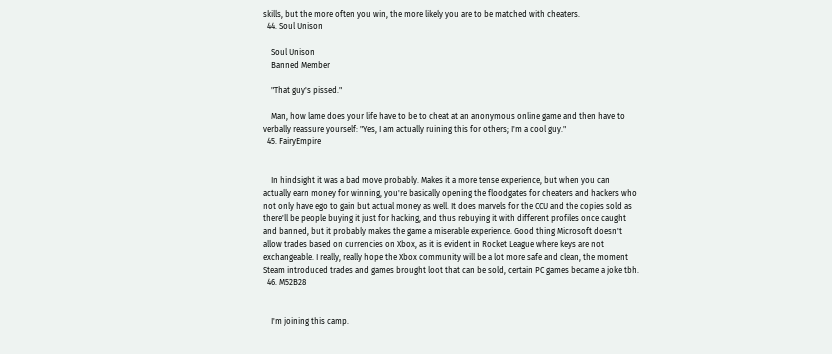skills, but the more often you win, the more likely you are to be matched with cheaters.
  44. Soul Unison

    Soul Unison
    Banned Member

    "That guy's pissed."

    Man, how lame does your life have to be to cheat at an anonymous online game and then have to verbally reassure yourself: "Yes, I am actually ruining this for others; I'm a cool guy."
  45. FairyEmpire


    In hindsight it was a bad move probably. Makes it a more tense experience, but when you can actually earn money for winning, you're basically opening the floodgates for cheaters and hackers who not only have ego to gain but actual money as well. It does marvels for the CCU and the copies sold as there'll be people buying it just for hacking, and thus rebuying it with different profiles once caught and banned, but it probably makes the game a miserable experience. Good thing Microsoft doesn't allow trades based on currencies on Xbox, as it is evident in Rocket League where keys are not exchangeable. I really, really hope the Xbox community will be a lot more safe and clean, the moment Steam introduced trades and games brought loot that can be sold, certain PC games became a joke tbh.
  46. M52B28


    I'm joining this camp.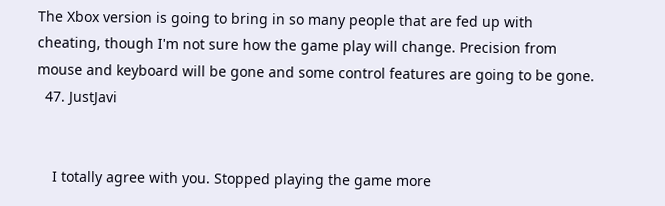The Xbox version is going to bring in so many people that are fed up with cheating, though I'm not sure how the game play will change. Precision from mouse and keyboard will be gone and some control features are going to be gone.
  47. JustJavi


    I totally agree with you. Stopped playing the game more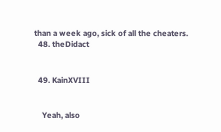than a week ago, sick of all the cheaters.
  48. theDidact


  49. KainXVIII


    Yeah, also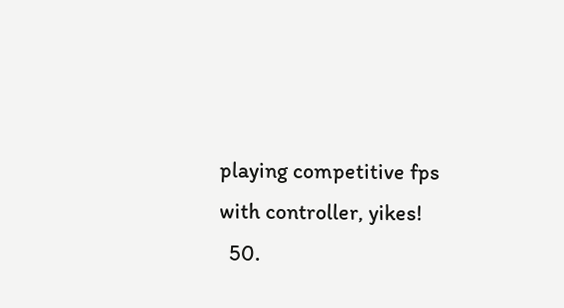playing competitive fps with controller, yikes!
  50.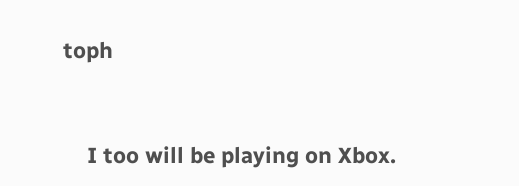toph


    I too will be playing on Xbox.